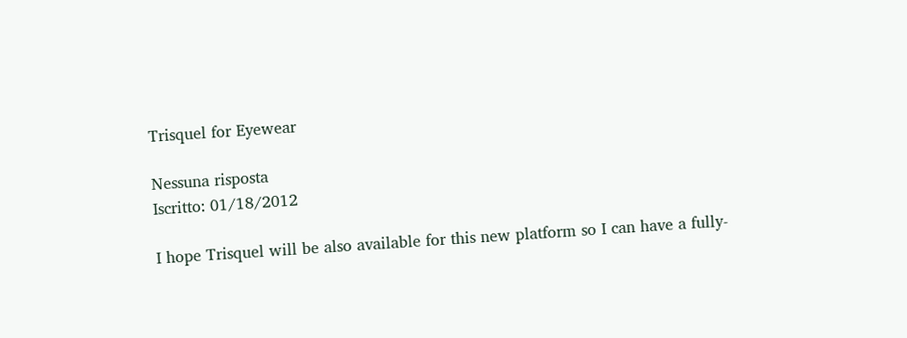Trisquel for Eyewear

Nessuna risposta
Iscritto: 01/18/2012

I hope Trisquel will be also available for this new platform so I can have a fully-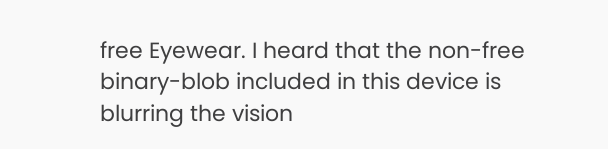free Eyewear. I heard that the non-free binary-blob included in this device is blurring the vision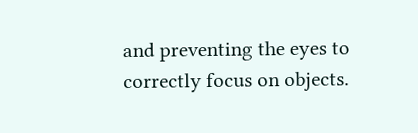and preventing the eyes to correctly focus on objects.